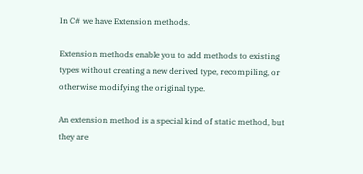In C# we have Extension methods.

Extension methods enable you to add methods to existing types without creating a new derived type, recompiling, or otherwise modifying the original type.

An extension method is a special kind of static method, but they are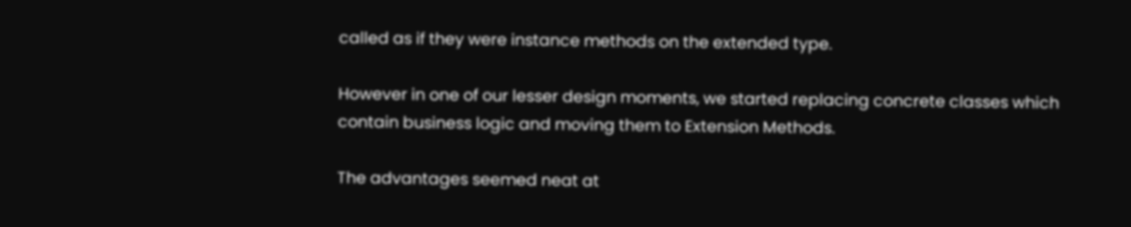called as if they were instance methods on the extended type.

However in one of our lesser design moments, we started replacing concrete classes which contain business logic and moving them to Extension Methods.

The advantages seemed neat at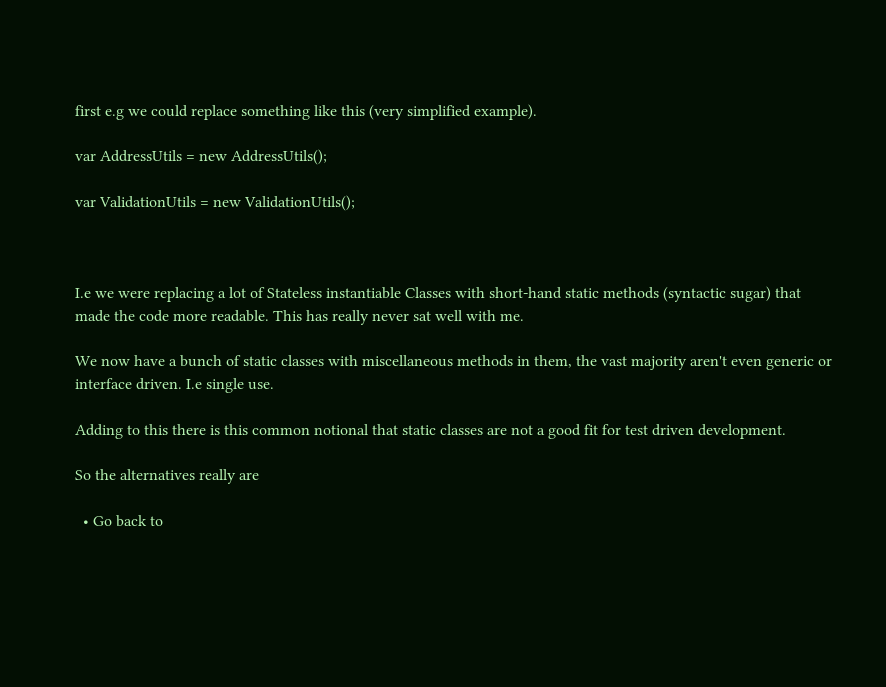first e.g we could replace something like this (very simplified example).

var AddressUtils = new AddressUtils();

var ValidationUtils = new ValidationUtils();



I.e we were replacing a lot of Stateless instantiable Classes with short-hand static methods (syntactic sugar) that made the code more readable. This has really never sat well with me.

We now have a bunch of static classes with miscellaneous methods in them, the vast majority aren't even generic or interface driven. I.e single use.

Adding to this there is this common notional that static classes are not a good fit for test driven development.

So the alternatives really are

  • Go back to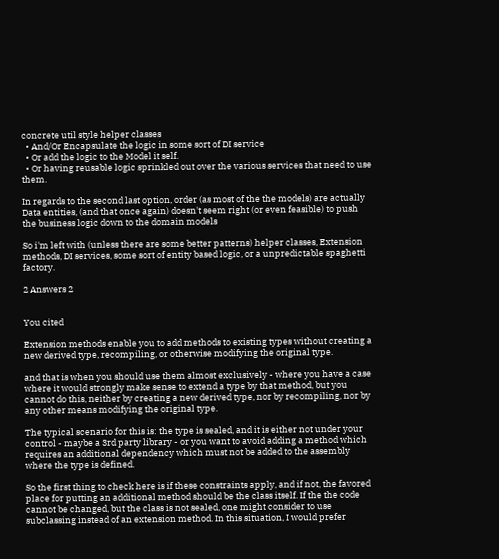concrete util style helper classes
  • And/Or Encapsulate the logic in some sort of DI service
  • Or add the logic to the Model it self.
  • Or having reusable logic sprinkled out over the various services that need to use them.

In regards to the second last option, order (as most of the the models) are actually Data entities, (and that once again) doesn't seem right (or even feasible) to push the business logic down to the domain models

So i'm left with (unless there are some better patterns) helper classes, Extension methods, DI services, some sort of entity based logic, or a unpredictable spaghetti factory.

2 Answers 2


You cited

Extension methods enable you to add methods to existing types without creating a new derived type, recompiling, or otherwise modifying the original type.

and that is when you should use them almost exclusively - where you have a case where it would strongly make sense to extend a type by that method, but you cannot do this, neither by creating a new derived type, nor by recompiling, nor by any other means modifying the original type.

The typical scenario for this is: the type is sealed, and it is either not under your control - maybe a 3rd party library - or you want to avoid adding a method which requires an additional dependency which must not be added to the assembly where the type is defined.

So the first thing to check here is if these constraints apply, and if not, the favored place for putting an additional method should be the class itself. If the the code cannot be changed, but the class is not sealed, one might consider to use subclassing instead of an extension method. In this situation, I would prefer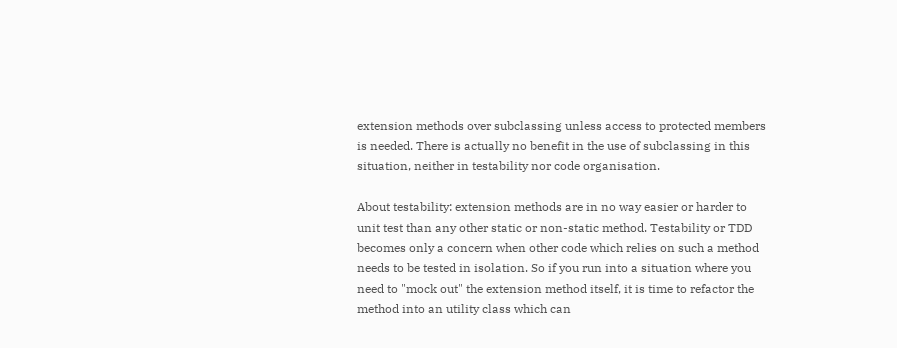extension methods over subclassing unless access to protected members is needed. There is actually no benefit in the use of subclassing in this situation, neither in testability nor code organisation.

About testability: extension methods are in no way easier or harder to unit test than any other static or non-static method. Testability or TDD becomes only a concern when other code which relies on such a method needs to be tested in isolation. So if you run into a situation where you need to "mock out" the extension method itself, it is time to refactor the method into an utility class which can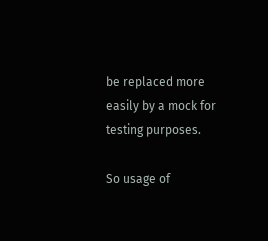be replaced more easily by a mock for testing purposes.

So usage of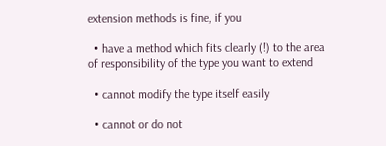extension methods is fine, if you

  • have a method which fits clearly (!) to the area of responsibility of the type you want to extend

  • cannot modify the type itself easily

  • cannot or do not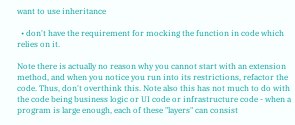want to use inheritance

  • don't have the requirement for mocking the function in code which relies on it.

Note there is actually no reason why you cannot start with an extension method, and when you notice you run into its restrictions, refactor the code. Thus, don't overthink this. Note also this has not much to do with the code being business logic or UI code or infrastructure code - when a program is large enough, each of these "layers" can consist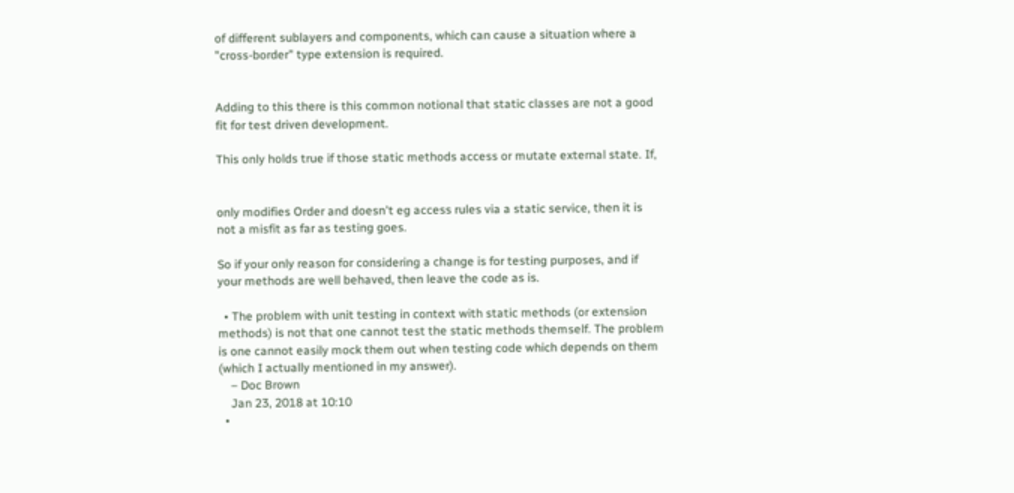of different sublayers and components, which can cause a situation where a "cross-border" type extension is required.


Adding to this there is this common notional that static classes are not a good fit for test driven development.

This only holds true if those static methods access or mutate external state. If,


only modifies Order and doesn't eg access rules via a static service, then it is not a misfit as far as testing goes.

So if your only reason for considering a change is for testing purposes, and if your methods are well behaved, then leave the code as is.

  • The problem with unit testing in context with static methods (or extension methods) is not that one cannot test the static methods themself. The problem is one cannot easily mock them out when testing code which depends on them (which I actually mentioned in my answer).
    – Doc Brown
    Jan 23, 2018 at 10:10
  •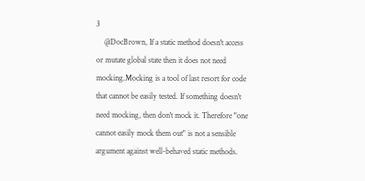3
    @DocBrown, If a static method doesn't access or mutate global state then it does not need mocking.Mocking is a tool of last resort for code that cannot be easily tested. If something doesn't need mocking, then don't mock it. Therefore "one cannot easily mock them out" is not a sensible argument against well-behaved static methods.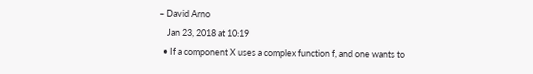– David Arno
    Jan 23, 2018 at 10:19
  • If a component X uses a complex function f, and one wants to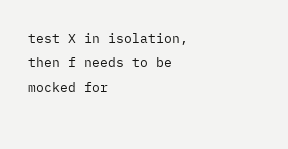test X in isolation, then f needs to be mocked for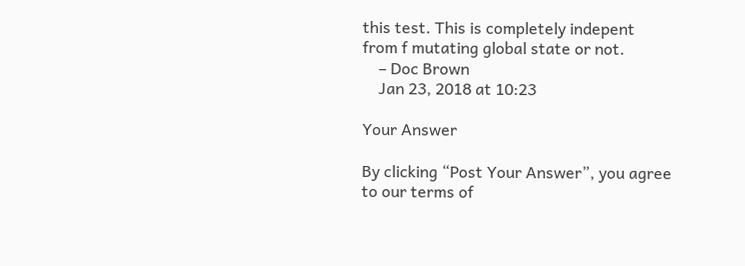this test. This is completely indepent from f mutating global state or not.
    – Doc Brown
    Jan 23, 2018 at 10:23

Your Answer

By clicking “Post Your Answer”, you agree to our terms of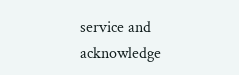service and acknowledge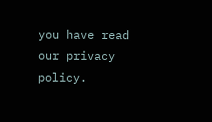you have read our privacy policy.